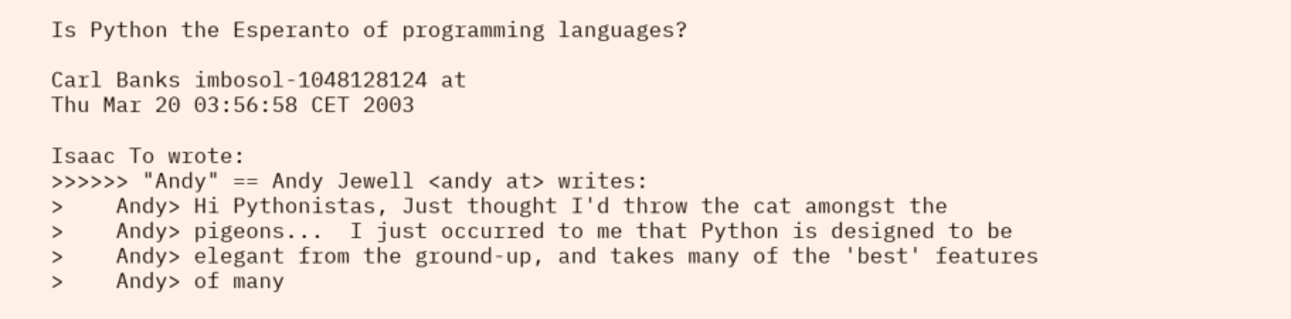Is Python the Esperanto of programming languages?

Carl Banks imbosol-1048128124 at
Thu Mar 20 03:56:58 CET 2003

Isaac To wrote:
>>>>>> "Andy" == Andy Jewell <andy at> writes:
>    Andy> Hi Pythonistas, Just thought I'd throw the cat amongst the
>    Andy> pigeons...  I just occurred to me that Python is designed to be
>    Andy> elegant from the ground-up, and takes many of the 'best' features
>    Andy> of many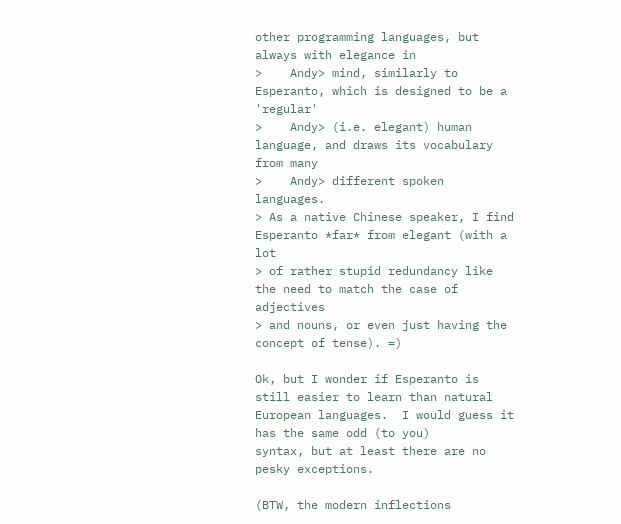other programming languages, but always with elegance in
>    Andy> mind, similarly to Esperanto, which is designed to be a 'regular'
>    Andy> (i.e. elegant) human language, and draws its vocabulary from many
>    Andy> different spoken languages.
> As a native Chinese speaker, I find Esperanto *far* from elegant (with a lot
> of rather stupid redundancy like the need to match the case of adjectives
> and nouns, or even just having the concept of tense). =)

Ok, but I wonder if Esperanto is still easier to learn than natural
European languages.  I would guess it has the same odd (to you)
syntax, but at least there are no pesky exceptions.

(BTW, the modern inflections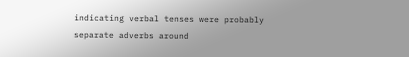indicating verbal tenses were probably
separate adverbs around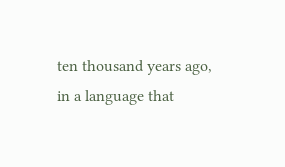ten thousand years ago, in a language that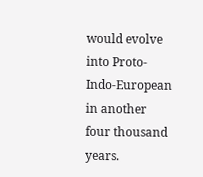would evolve into Proto-Indo-European in another four thousand years.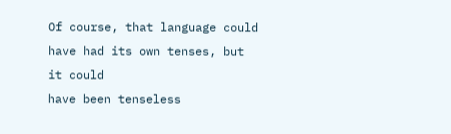Of course, that language could have had its own tenses, but it could
have been tenseless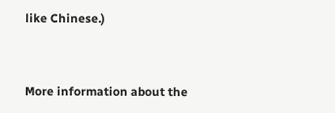like Chinese.)


More information about the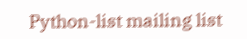Python-list mailing list